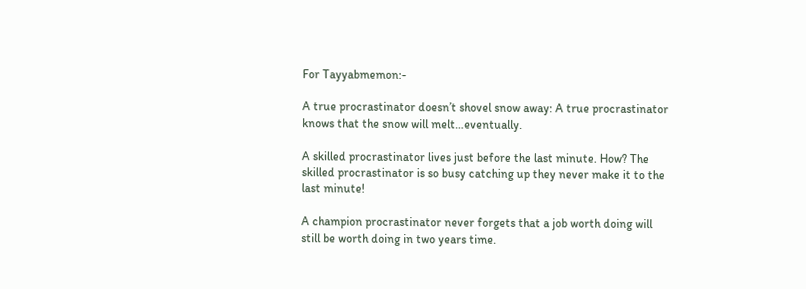For Tayyabmemon:-

A true procrastinator doesn’t shovel snow away: A true procrastinator knows that the snow will melt…eventually.

A skilled procrastinator lives just before the last minute. How? The skilled procrastinator is so busy catching up they never make it to the last minute!

A champion procrastinator never forgets that a job worth doing will still be worth doing in two years time.